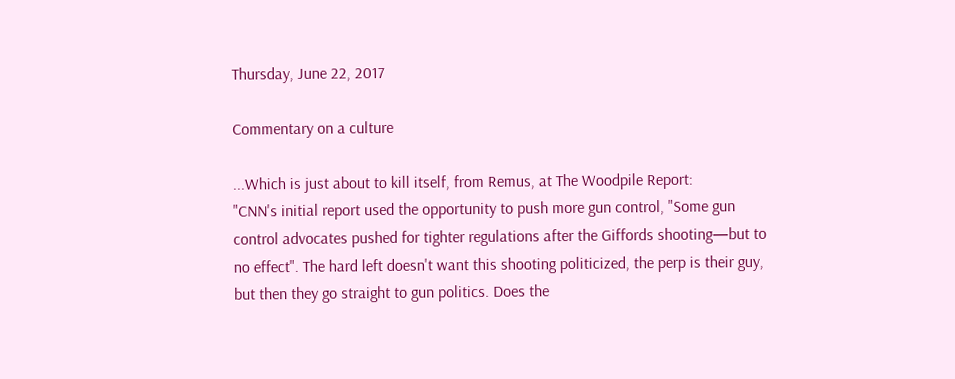Thursday, June 22, 2017

Commentary on a culture

...Which is just about to kill itself, from Remus, at The Woodpile Report:
"CNN's initial report used the opportunity to push more gun control, "Some gun control advocates pushed for tighter regulations after the Giffords shooting—but to no effect". The hard left doesn't want this shooting politicized, the perp is their guy, but then they go straight to gun politics. Does the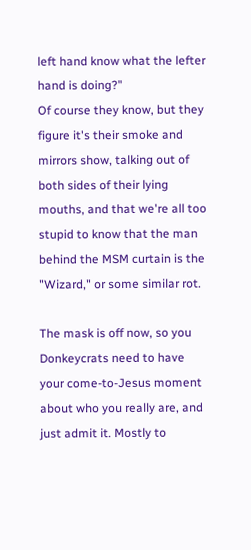left hand know what the lefter hand is doing?"
Of course they know, but they figure it's their smoke and mirrors show, talking out of both sides of their lying mouths, and that we're all too stupid to know that the man behind the MSM curtain is the "Wizard," or some similar rot.

The mask is off now, so you Donkeycrats need to have your come-to-Jesus moment about who you really are, and just admit it. Mostly to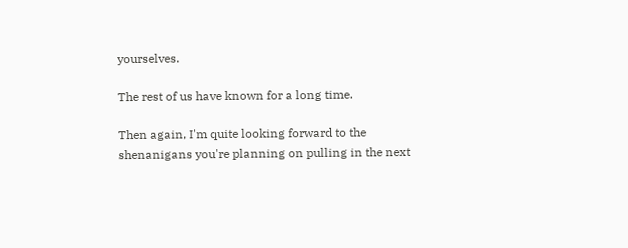yourselves.

The rest of us have known for a long time.

Then again, I'm quite looking forward to the shenanigans you're planning on pulling in the next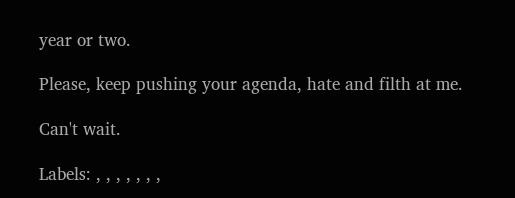year or two.

Please, keep pushing your agenda, hate and filth at me.

Can't wait.

Labels: , , , , , , ,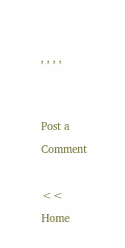, , , ,


Post a Comment

<< Home